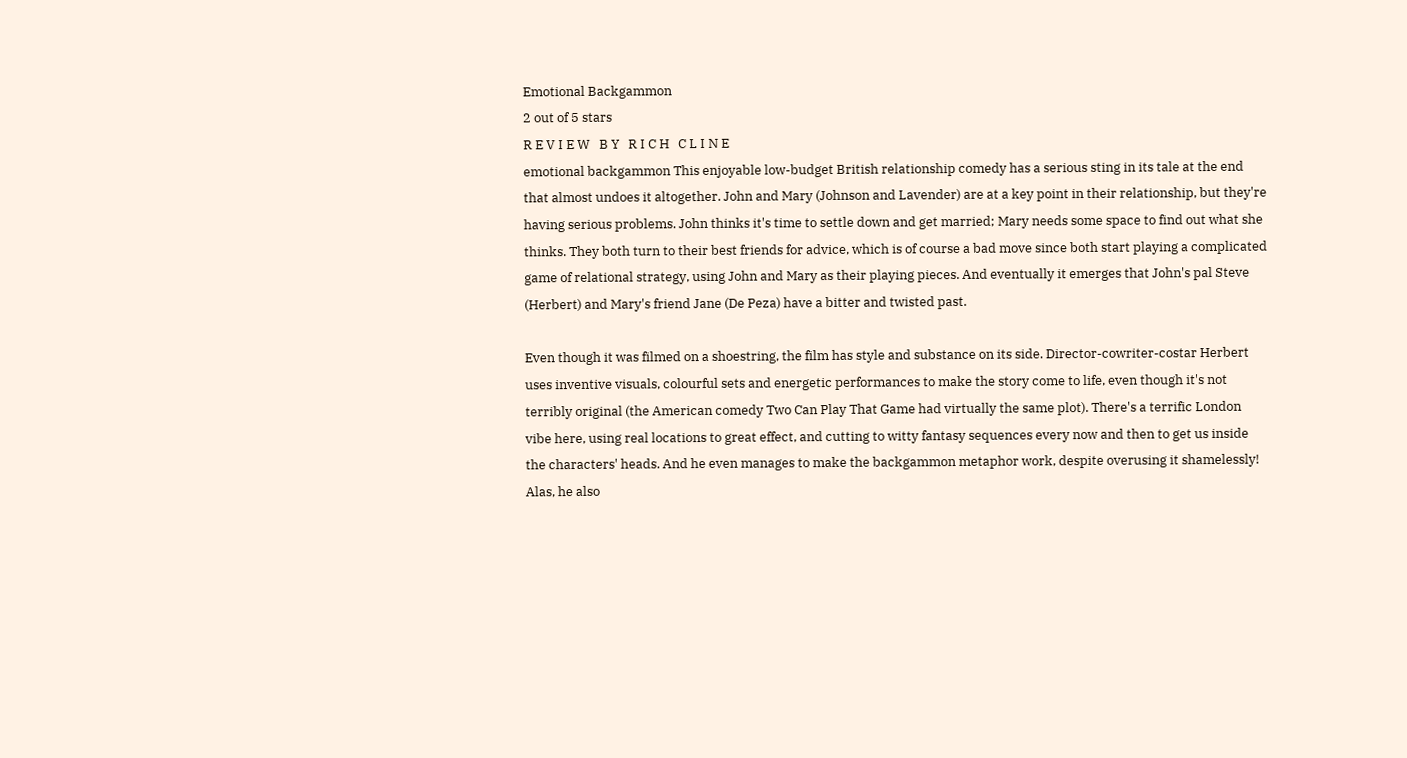Emotional Backgammon
2 out of 5 stars
R E V I E W   B Y   R I C H   C L I N E
emotional backgammon This enjoyable low-budget British relationship comedy has a serious sting in its tale at the end that almost undoes it altogether. John and Mary (Johnson and Lavender) are at a key point in their relationship, but they're having serious problems. John thinks it's time to settle down and get married; Mary needs some space to find out what she thinks. They both turn to their best friends for advice, which is of course a bad move since both start playing a complicated game of relational strategy, using John and Mary as their playing pieces. And eventually it emerges that John's pal Steve (Herbert) and Mary's friend Jane (De Peza) have a bitter and twisted past.

Even though it was filmed on a shoestring, the film has style and substance on its side. Director-cowriter-costar Herbert uses inventive visuals, colourful sets and energetic performances to make the story come to life, even though it's not terribly original (the American comedy Two Can Play That Game had virtually the same plot). There's a terrific London vibe here, using real locations to great effect, and cutting to witty fantasy sequences every now and then to get us inside the characters' heads. And he even manages to make the backgammon metaphor work, despite overusing it shamelessly! Alas, he also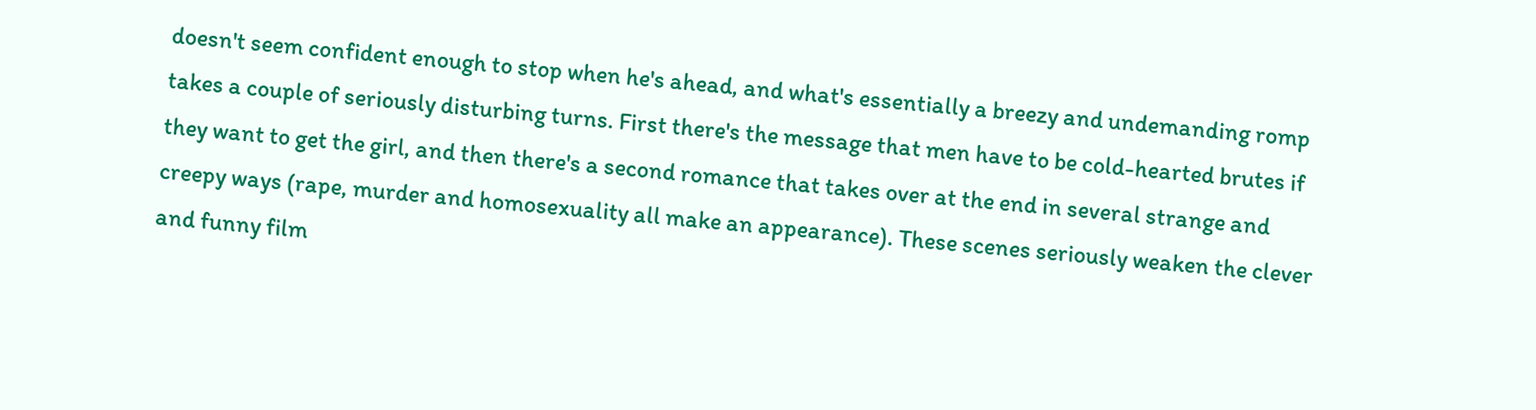doesn't seem confident enough to stop when he's ahead, and what's essentially a breezy and undemanding romp takes a couple of seriously disturbing turns. First there's the message that men have to be cold-hearted brutes if they want to get the girl, and then there's a second romance that takes over at the end in several strange and creepy ways (rape, murder and homosexuality all make an appearance). These scenes seriously weaken the clever and funny film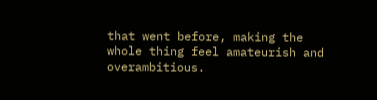that went before, making the whole thing feel amateurish and overambitious.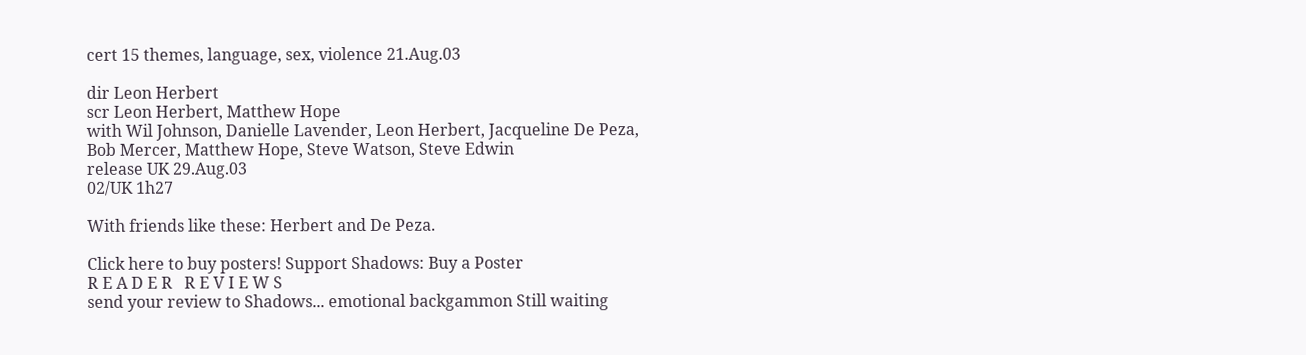cert 15 themes, language, sex, violence 21.Aug.03

dir Leon Herbert
scr Leon Herbert, Matthew Hope
with Wil Johnson, Danielle Lavender, Leon Herbert, Jacqueline De Peza, Bob Mercer, Matthew Hope, Steve Watson, Steve Edwin
release UK 29.Aug.03
02/UK 1h27

With friends like these: Herbert and De Peza.

Click here to buy posters! Support Shadows: Buy a Poster
R E A D E R   R E V I E W S
send your review to Shadows... emotional backgammon Still waiting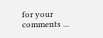for your comments ...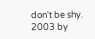don't be shy.
2003 by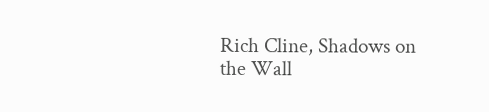Rich Cline, Shadows on the Wall